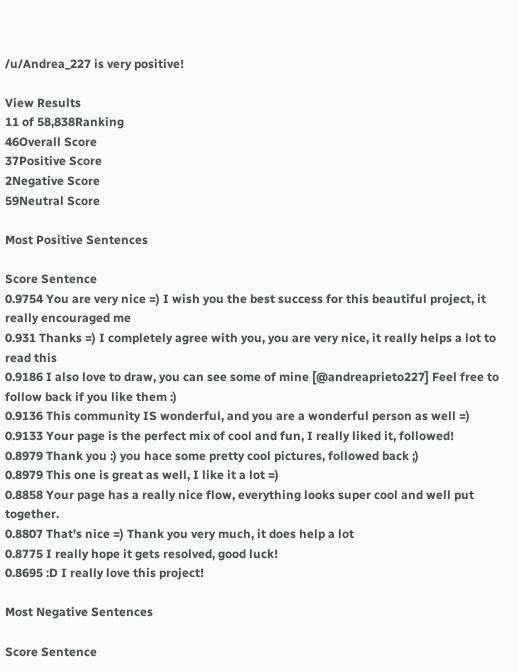/u/Andrea_227 is very positive!

View Results
11 of 58,838Ranking
46Overall Score
37Positive Score
2Negative Score
59Neutral Score

Most Positive Sentences

Score Sentence
0.9754 You are very nice =) I wish you the best success for this beautiful project, it really encouraged me
0.931 Thanks =) I completely agree with you, you are very nice, it really helps a lot to read this
0.9186 I also love to draw, you can see some of mine [@andreaprieto227] Feel free to follow back if you like them :)
0.9136 This community IS wonderful, and you are a wonderful person as well =)
0.9133 Your page is the perfect mix of cool and fun, I really liked it, followed!
0.8979 Thank you :) you hace some pretty cool pictures, followed back ;)
0.8979 This one is great as well, I like it a lot =)
0.8858 Your page has a really nice flow, everything looks super cool and well put together.
0.8807 That's nice =) Thank you very much, it does help a lot
0.8775 I really hope it gets resolved, good luck!
0.8695 :D I really love this project!

Most Negative Sentences

Score Sentence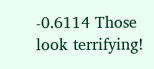-0.6114 Those look terrifying!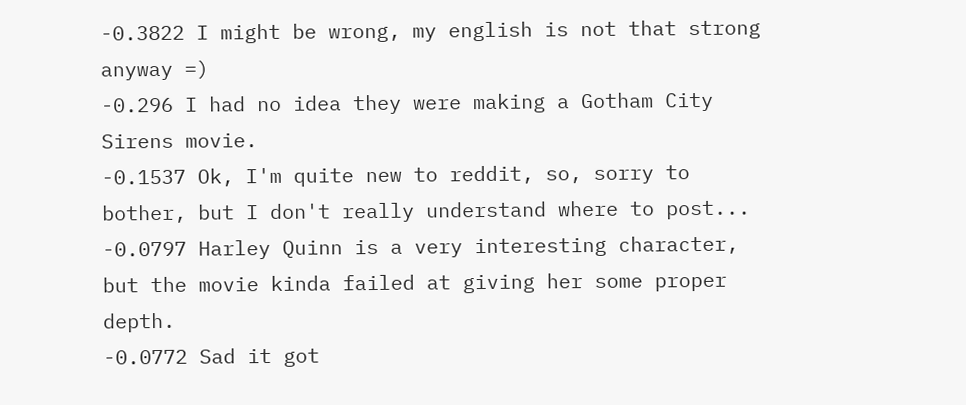-0.3822 I might be wrong, my english is not that strong anyway =)
-0.296 I had no idea they were making a Gotham City Sirens movie.
-0.1537 Ok, I'm quite new to reddit, so, sorry to bother, but I don't really understand where to post...
-0.0797 Harley Quinn is a very interesting character, but the movie kinda failed at giving her some proper depth.
-0.0772 Sad it got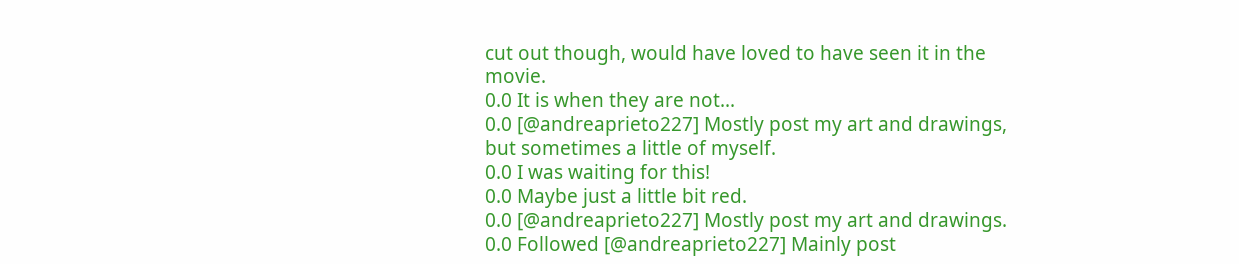cut out though, would have loved to have seen it in the movie.
0.0 It is when they are not...
0.0 [@andreaprieto227] Mostly post my art and drawings, but sometimes a little of myself.
0.0 I was waiting for this!
0.0 Maybe just a little bit red.
0.0 [@andreaprieto227] Mostly post my art and drawings.
0.0 Followed [@andreaprieto227] Mainly post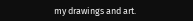my drawings and art.